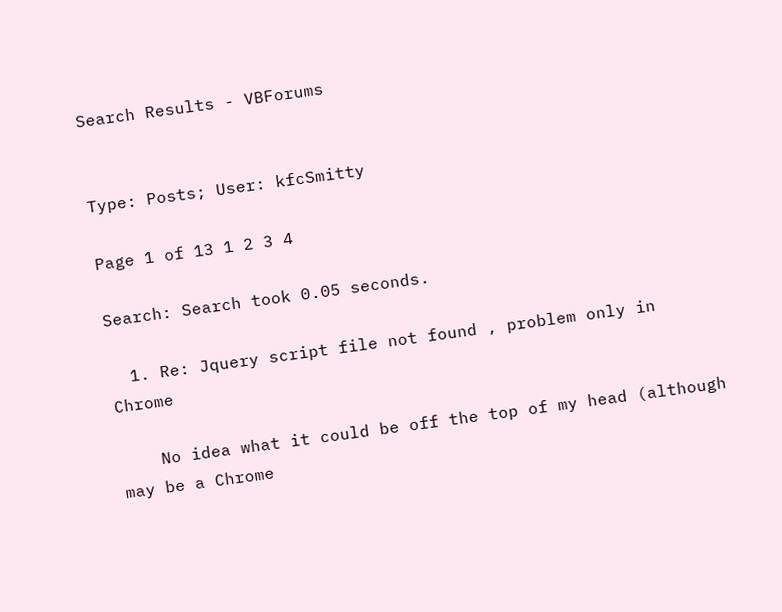Search Results - VBForums


Type: Posts; User: kfcSmitty

Page 1 of 13 1 2 3 4

Search: Search took 0.05 seconds.

  1. Re: Jquery script file not found , problem only in Chrome

    No idea what it could be off the top of my head (although may be a Chrome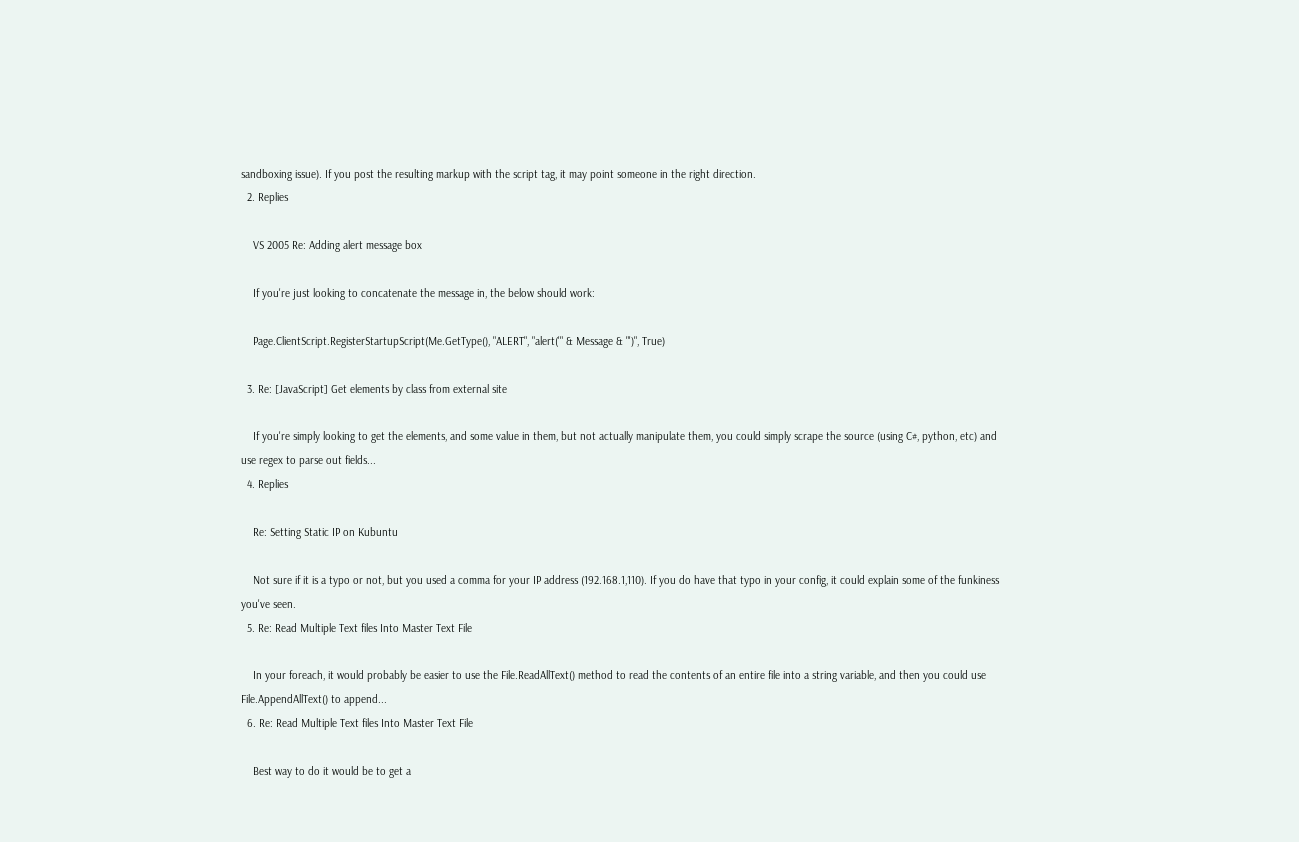sandboxing issue). If you post the resulting markup with the script tag, it may point someone in the right direction.
  2. Replies

    VS 2005 Re: Adding alert message box

    If you're just looking to concatenate the message in, the below should work:

    Page.ClientScript.RegisterStartupScript(Me.GetType(), "ALERT", "alert('" & Message & "')", True)

  3. Re: [JavaScript] Get elements by class from external site

    If you're simply looking to get the elements, and some value in them, but not actually manipulate them, you could simply scrape the source (using C#, python, etc) and use regex to parse out fields...
  4. Replies

    Re: Setting Static IP on Kubuntu

    Not sure if it is a typo or not, but you used a comma for your IP address (192.168.1,110). If you do have that typo in your config, it could explain some of the funkiness you've seen.
  5. Re: Read Multiple Text files Into Master Text File

    In your foreach, it would probably be easier to use the File.ReadAllText() method to read the contents of an entire file into a string variable, and then you could use File.AppendAllText() to append...
  6. Re: Read Multiple Text files Into Master Text File

    Best way to do it would be to get a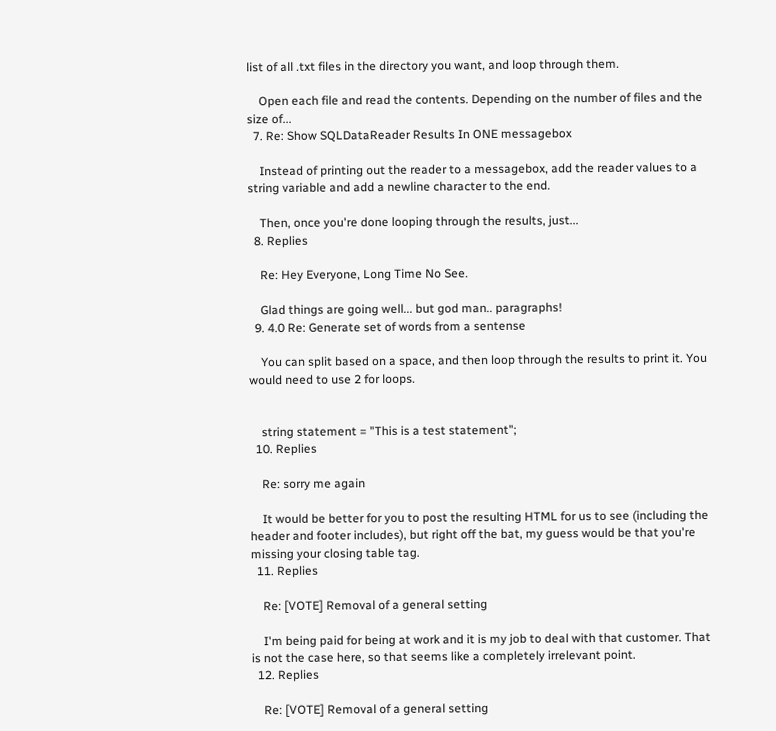list of all .txt files in the directory you want, and loop through them.

    Open each file and read the contents. Depending on the number of files and the size of...
  7. Re: Show SQLDataReader Results In ONE messagebox

    Instead of printing out the reader to a messagebox, add the reader values to a string variable and add a newline character to the end.

    Then, once you're done looping through the results, just...
  8. Replies

    Re: Hey Everyone, Long Time No See.

    Glad things are going well... but god man.. paragraphs!
  9. 4.0 Re: Generate set of words from a sentense

    You can split based on a space, and then loop through the results to print it. You would need to use 2 for loops.


    string statement = "This is a test statement";
  10. Replies

    Re: sorry me again

    It would be better for you to post the resulting HTML for us to see (including the header and footer includes), but right off the bat, my guess would be that you're missing your closing table tag.
  11. Replies

    Re: [VOTE] Removal of a general setting

    I'm being paid for being at work and it is my job to deal with that customer. That is not the case here, so that seems like a completely irrelevant point.
  12. Replies

    Re: [VOTE] Removal of a general setting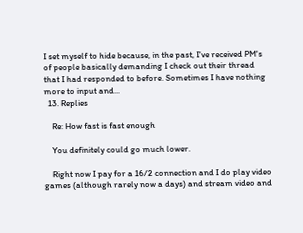I set myself to hide because, in the past, I've received PM's of people basically demanding I check out their thread that I had responded to before. Sometimes I have nothing more to input and...
  13. Replies

    Re: How fast is fast enough

    You definitely could go much lower.

    Right now I pay for a 16/2 connection and I do play video games (although rarely now a days) and stream video and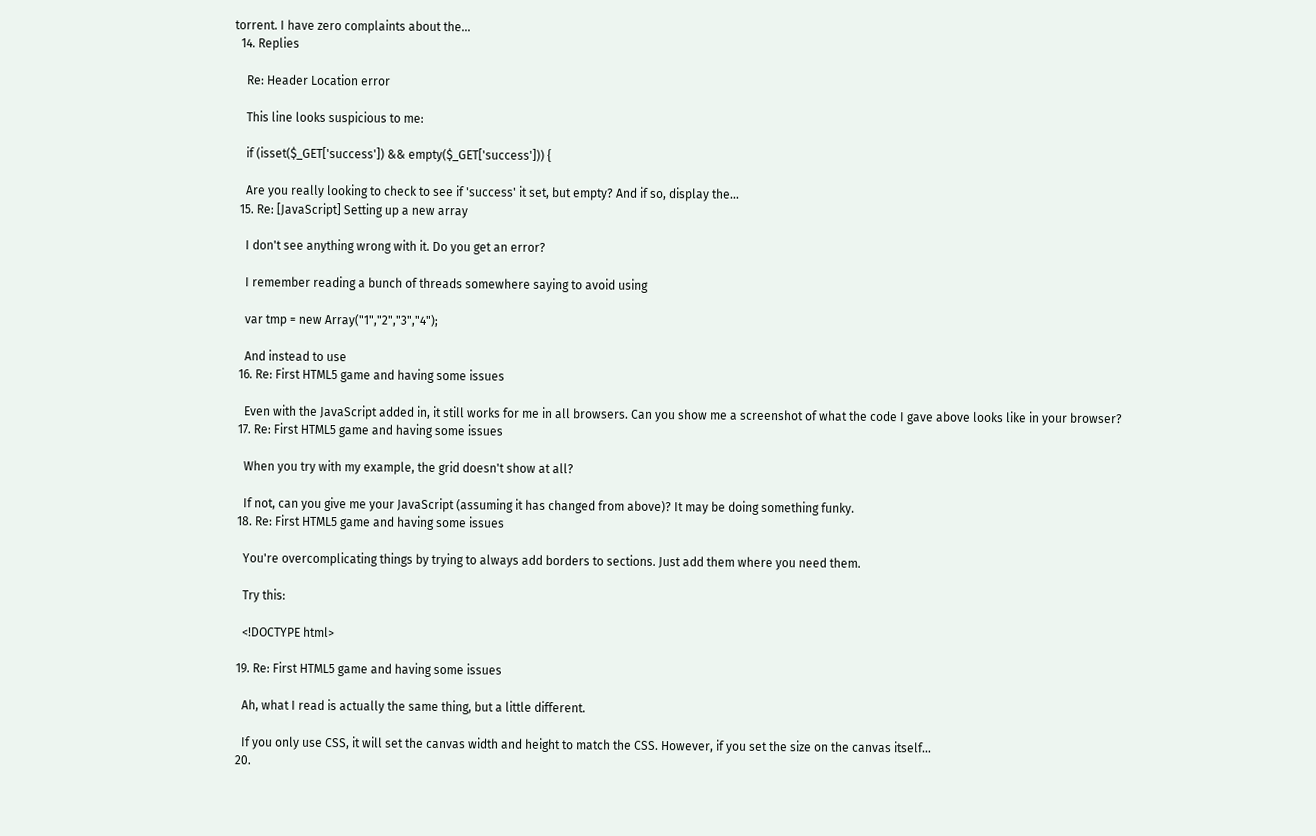torrent. I have zero complaints about the...
  14. Replies

    Re: Header Location error

    This line looks suspicious to me:

    if (isset($_GET['success']) && empty($_GET['success'])) {

    Are you really looking to check to see if 'success' it set, but empty? And if so, display the...
  15. Re: [JavaScript] Setting up a new array

    I don't see anything wrong with it. Do you get an error?

    I remember reading a bunch of threads somewhere saying to avoid using

    var tmp = new Array("1","2","3","4");

    And instead to use
  16. Re: First HTML5 game and having some issues

    Even with the JavaScript added in, it still works for me in all browsers. Can you show me a screenshot of what the code I gave above looks like in your browser?
  17. Re: First HTML5 game and having some issues

    When you try with my example, the grid doesn't show at all?

    If not, can you give me your JavaScript (assuming it has changed from above)? It may be doing something funky.
  18. Re: First HTML5 game and having some issues

    You're overcomplicating things by trying to always add borders to sections. Just add them where you need them.

    Try this:

    <!DOCTYPE html>

  19. Re: First HTML5 game and having some issues

    Ah, what I read is actually the same thing, but a little different.

    If you only use CSS, it will set the canvas width and height to match the CSS. However, if you set the size on the canvas itself...
  20.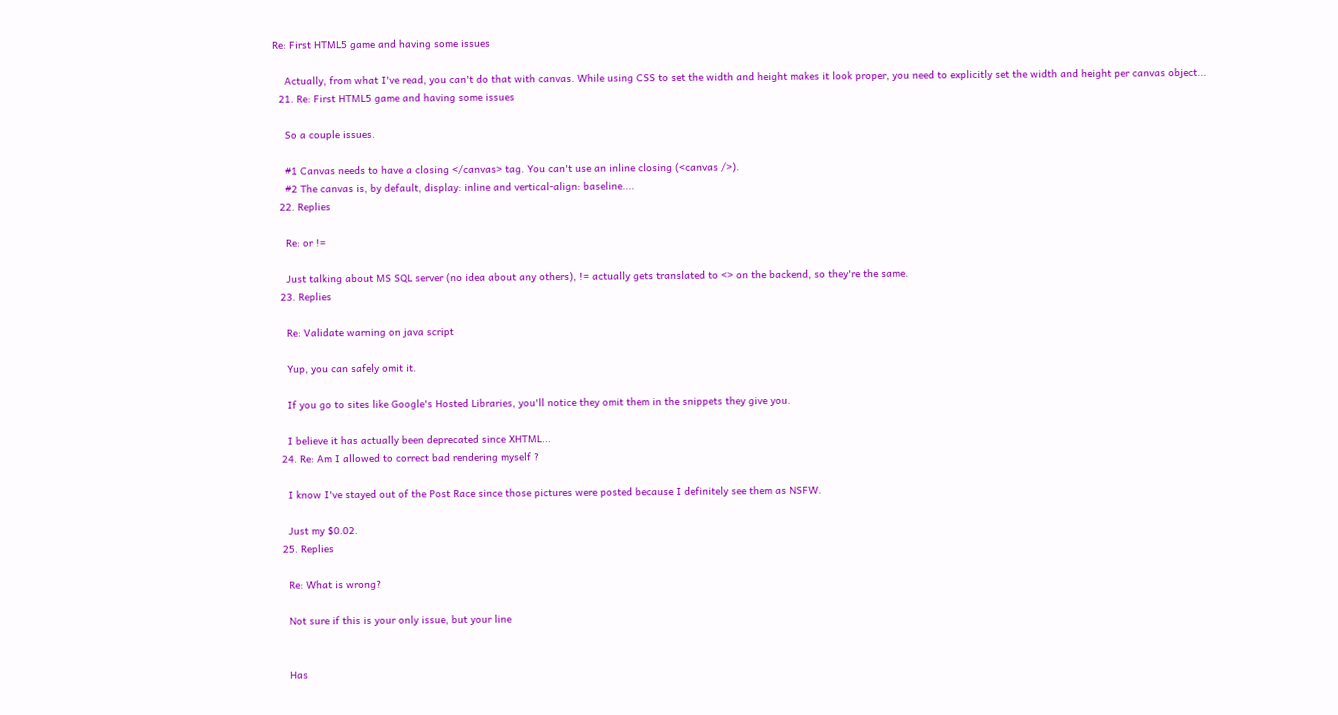Re: First HTML5 game and having some issues

    Actually, from what I've read, you can't do that with canvas. While using CSS to set the width and height makes it look proper, you need to explicitly set the width and height per canvas object...
  21. Re: First HTML5 game and having some issues

    So a couple issues.

    #1 Canvas needs to have a closing </canvas> tag. You can't use an inline closing (<canvas />).
    #2 The canvas is, by default, display: inline and vertical-align: baseline....
  22. Replies

    Re: or !=

    Just talking about MS SQL server (no idea about any others), != actually gets translated to <> on the backend, so they're the same.
  23. Replies

    Re: Validate warning on java script

    Yup, you can safely omit it.

    If you go to sites like Google's Hosted Libraries, you'll notice they omit them in the snippets they give you.

    I believe it has actually been deprecated since XHTML...
  24. Re: Am I allowed to correct bad rendering myself ?

    I know I've stayed out of the Post Race since those pictures were posted because I definitely see them as NSFW.

    Just my $0.02.
  25. Replies

    Re: What is wrong?

    Not sure if this is your only issue, but your line


    Has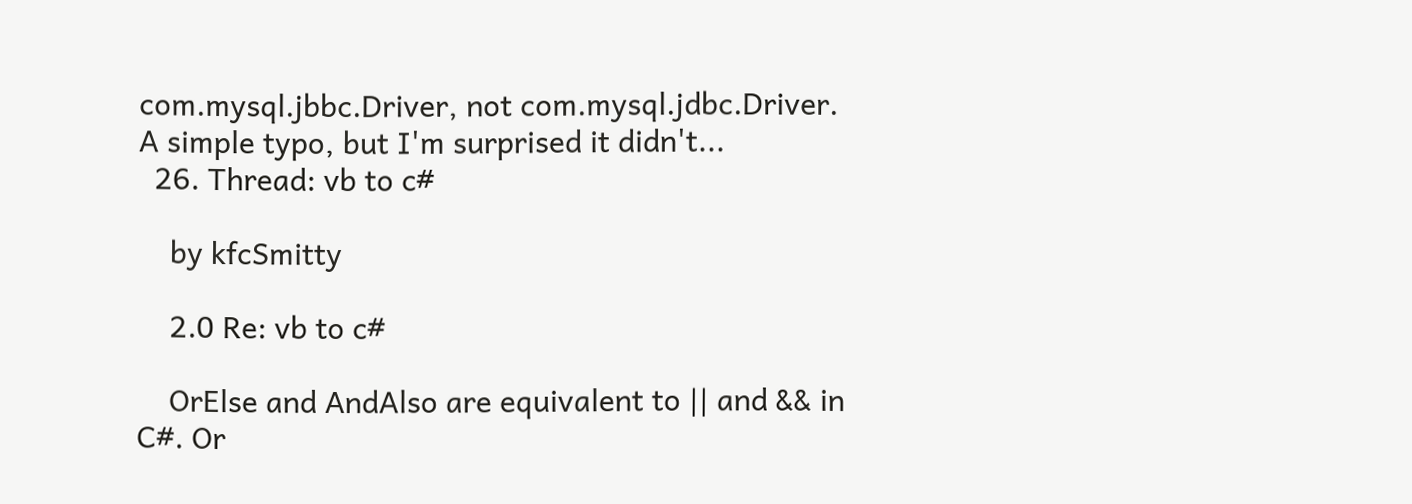com.mysql.jbbc.Driver, not com.mysql.jdbc.Driver. A simple typo, but I'm surprised it didn't...
  26. Thread: vb to c#

    by kfcSmitty

    2.0 Re: vb to c#

    OrElse and AndAlso are equivalent to || and && in C#. Or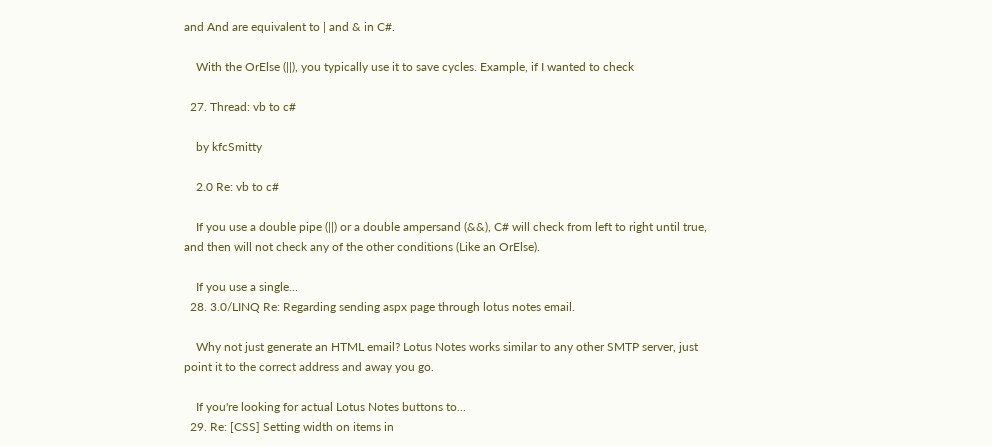and And are equivalent to | and & in C#.

    With the OrElse (||), you typically use it to save cycles. Example, if I wanted to check

  27. Thread: vb to c#

    by kfcSmitty

    2.0 Re: vb to c#

    If you use a double pipe (||) or a double ampersand (&&), C# will check from left to right until true, and then will not check any of the other conditions (Like an OrElse).

    If you use a single...
  28. 3.0/LINQ Re: Regarding sending aspx page through lotus notes email.

    Why not just generate an HTML email? Lotus Notes works similar to any other SMTP server, just point it to the correct address and away you go.

    If you're looking for actual Lotus Notes buttons to...
  29. Re: [CSS] Setting width on items in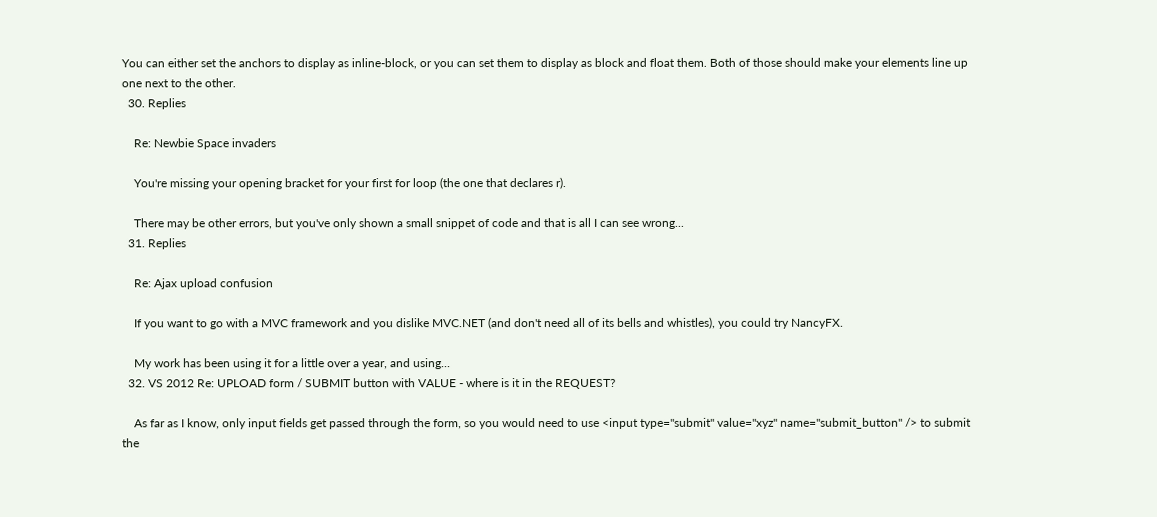You can either set the anchors to display as inline-block, or you can set them to display as block and float them. Both of those should make your elements line up one next to the other.
  30. Replies

    Re: Newbie Space invaders

    You're missing your opening bracket for your first for loop (the one that declares r).

    There may be other errors, but you've only shown a small snippet of code and that is all I can see wrong...
  31. Replies

    Re: Ajax upload confusion

    If you want to go with a MVC framework and you dislike MVC.NET (and don't need all of its bells and whistles), you could try NancyFX.

    My work has been using it for a little over a year, and using...
  32. VS 2012 Re: UPLOAD form / SUBMIT button with VALUE - where is it in the REQUEST?

    As far as I know, only input fields get passed through the form, so you would need to use <input type="submit" value="xyz" name="submit_button" /> to submit the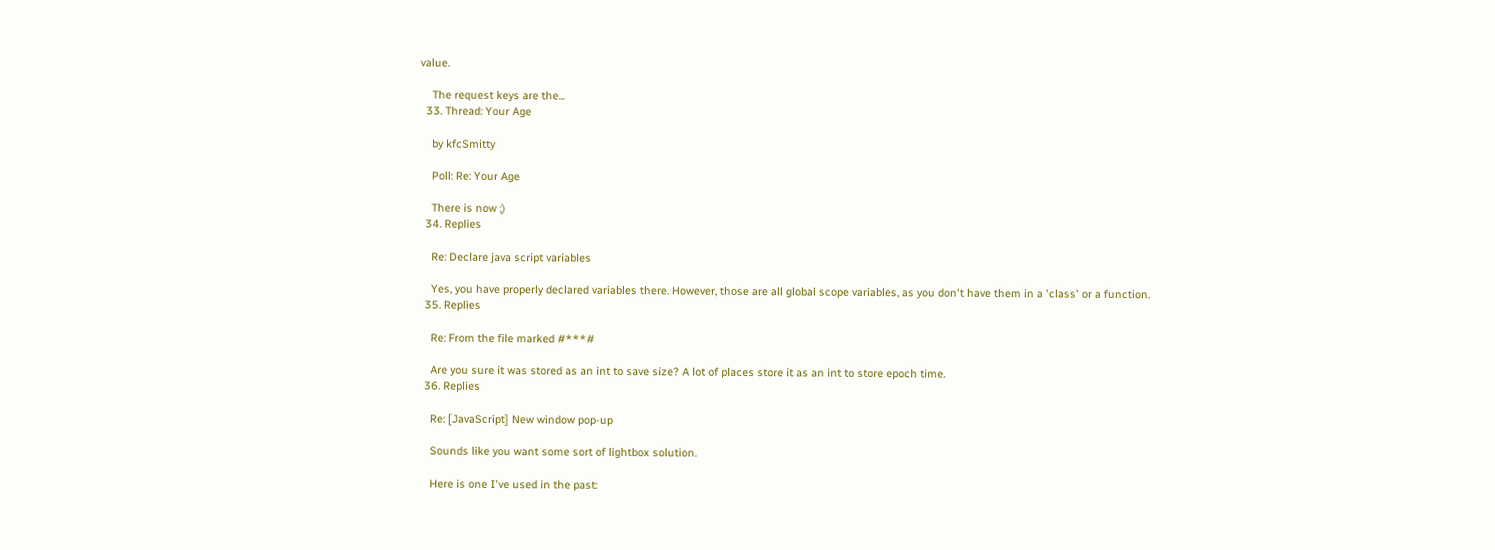value.

    The request keys are the...
  33. Thread: Your Age

    by kfcSmitty

    Poll: Re: Your Age

    There is now ;)
  34. Replies

    Re: Declare java script variables

    Yes, you have properly declared variables there. However, those are all global scope variables, as you don't have them in a 'class' or a function.
  35. Replies

    Re: From the file marked #***#

    Are you sure it was stored as an int to save size? A lot of places store it as an int to store epoch time.
  36. Replies

    Re: [JavaScript] New window pop-up

    Sounds like you want some sort of lightbox solution.

    Here is one I've used in the past: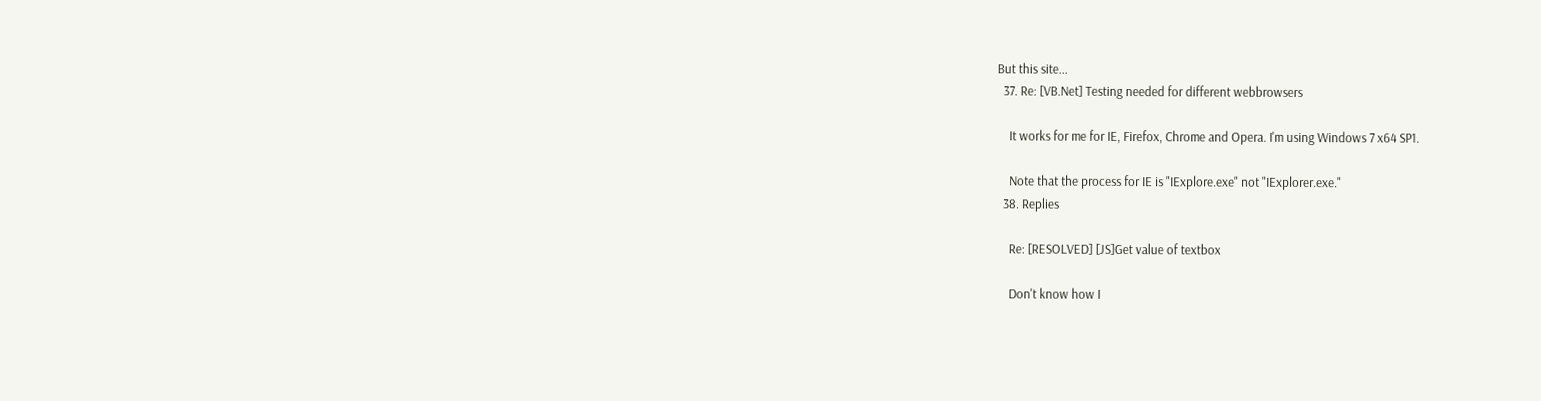But this site...
  37. Re: [VB.Net] Testing needed for different webbrowsers

    It works for me for IE, Firefox, Chrome and Opera. I'm using Windows 7 x64 SP1.

    Note that the process for IE is "IExplore.exe" not "IExplorer.exe."
  38. Replies

    Re: [RESOLVED] [JS]Get value of textbox

    Don't know how I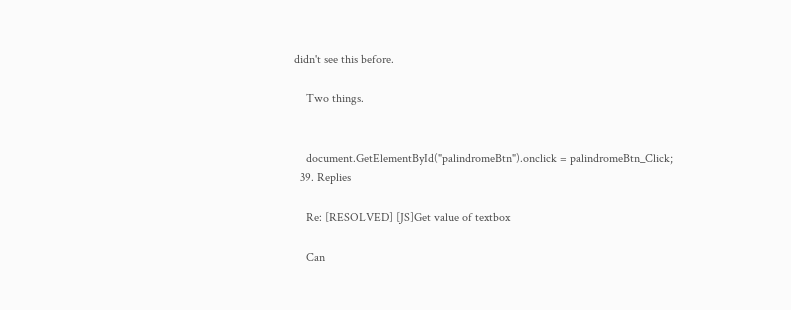didn't see this before.

    Two things.


    document.GetElementById("palindromeBtn").onclick = palindromeBtn_Click;
  39. Replies

    Re: [RESOLVED] [JS]Get value of textbox

    Can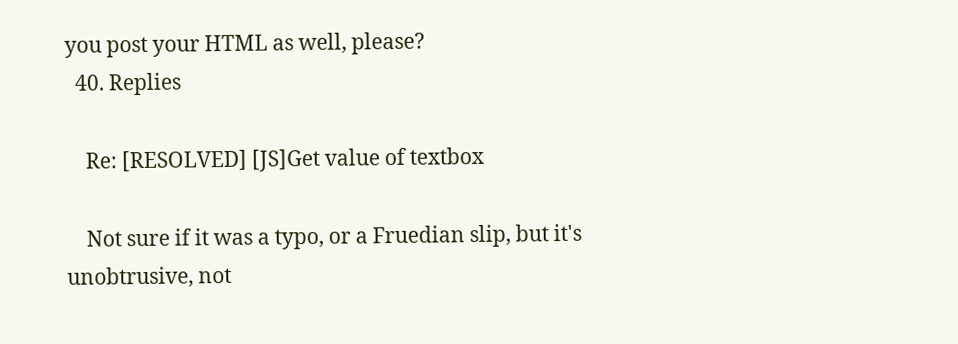you post your HTML as well, please?
  40. Replies

    Re: [RESOLVED] [JS]Get value of textbox

    Not sure if it was a typo, or a Fruedian slip, but it's unobtrusive, not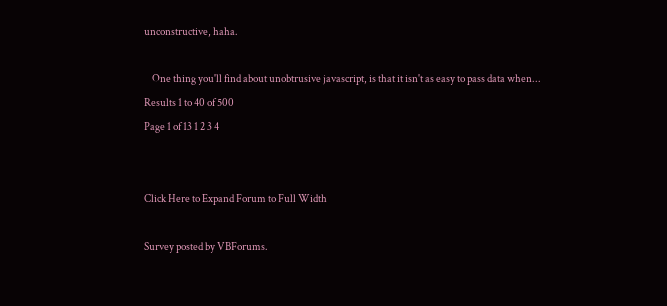unconstructive, haha.

    One thing you'll find about unobtrusive javascript, is that it isn't as easy to pass data when...
Results 1 to 40 of 500
Page 1 of 13 1 2 3 4


Click Here to Expand Forum to Full Width

Survey posted by VBForums.